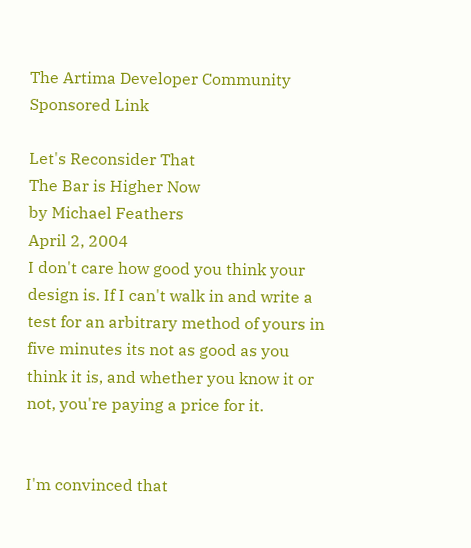The Artima Developer Community
Sponsored Link

Let's Reconsider That
The Bar is Higher Now
by Michael Feathers
April 2, 2004
I don't care how good you think your design is. If I can't walk in and write a test for an arbitrary method of yours in five minutes its not as good as you think it is, and whether you know it or not, you're paying a price for it.


I'm convinced that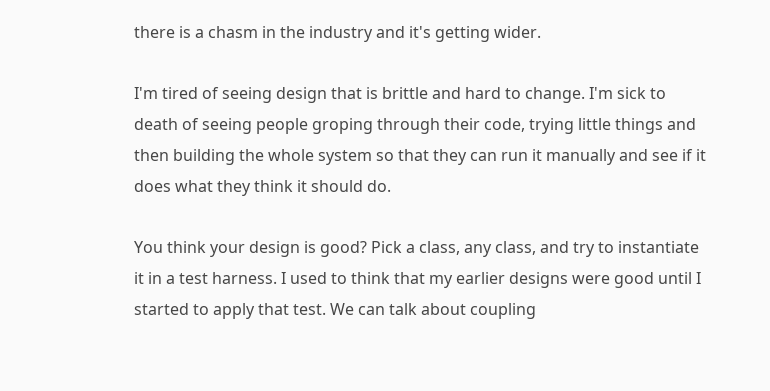there is a chasm in the industry and it's getting wider.

I'm tired of seeing design that is brittle and hard to change. I'm sick to death of seeing people groping through their code, trying little things and then building the whole system so that they can run it manually and see if it does what they think it should do.

You think your design is good? Pick a class, any class, and try to instantiate it in a test harness. I used to think that my earlier designs were good until I started to apply that test. We can talk about coupling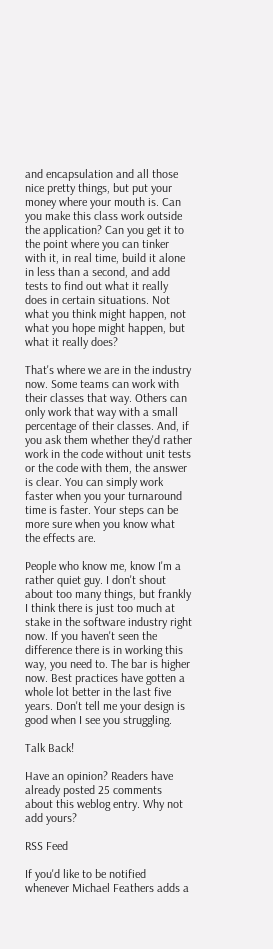and encapsulation and all those nice pretty things, but put your money where your mouth is. Can you make this class work outside the application? Can you get it to the point where you can tinker with it, in real time, build it alone in less than a second, and add tests to find out what it really does in certain situations. Not what you think might happen, not what you hope might happen, but what it really does?

That's where we are in the industry now. Some teams can work with their classes that way. Others can only work that way with a small percentage of their classes. And, if you ask them whether they'd rather work in the code without unit tests or the code with them, the answer is clear. You can simply work faster when you your turnaround time is faster. Your steps can be more sure when you know what the effects are.

People who know me, know I'm a rather quiet guy. I don't shout about too many things, but frankly I think there is just too much at stake in the software industry right now. If you haven't seen the difference there is in working this way, you need to. The bar is higher now. Best practices have gotten a whole lot better in the last five years. Don't tell me your design is good when I see you struggling.

Talk Back!

Have an opinion? Readers have already posted 25 comments about this weblog entry. Why not add yours?

RSS Feed

If you'd like to be notified whenever Michael Feathers adds a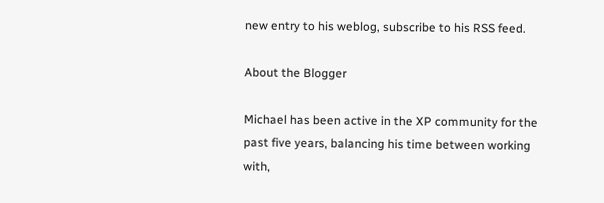new entry to his weblog, subscribe to his RSS feed.

About the Blogger

Michael has been active in the XP community for the past five years, balancing his time between working with,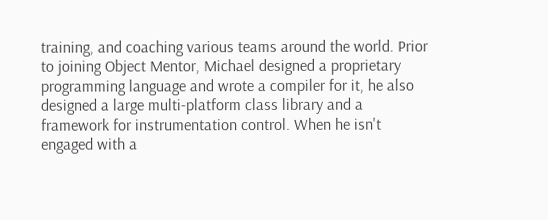training, and coaching various teams around the world. Prior to joining Object Mentor, Michael designed a proprietary programming language and wrote a compiler for it, he also designed a large multi-platform class library and a framework for instrumentation control. When he isn't engaged with a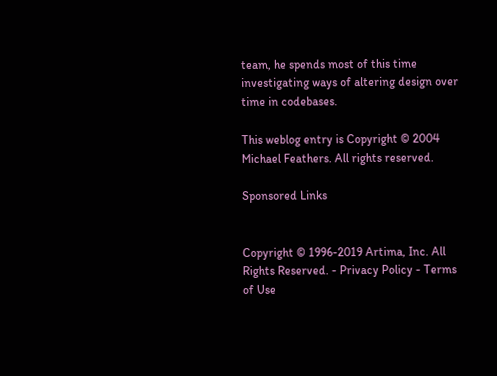team, he spends most of this time investigating ways of altering design over time in codebases.

This weblog entry is Copyright © 2004 Michael Feathers. All rights reserved.

Sponsored Links


Copyright © 1996-2019 Artima, Inc. All Rights Reserved. - Privacy Policy - Terms of Use